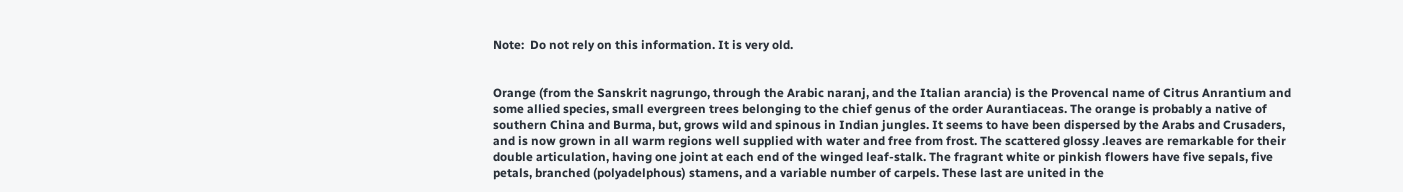Note:  Do not rely on this information. It is very old.


Orange (from the Sanskrit nagrungo, through the Arabic naranj, and the Italian arancia) is the Provencal name of Citrus Anrantium and some allied species, small evergreen trees belonging to the chief genus of the order Aurantiaceas. The orange is probably a native of southern China and Burma, but, grows wild and spinous in Indian jungles. It seems to have been dispersed by the Arabs and Crusaders, and is now grown in all warm regions well supplied with water and free from frost. The scattered glossy .leaves are remarkable for their double articulation, having one joint at each end of the winged leaf-stalk. The fragrant white or pinkish flowers have five sepals, five petals, branched (polyadelphous) stamens, and a variable number of carpels. These last are united in the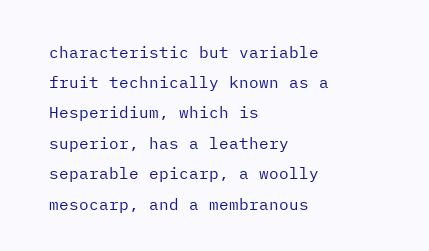characteristic but variable fruit technically known as a Hesperidium, which is superior, has a leathery separable epicarp, a woolly mesocarp, and a membranous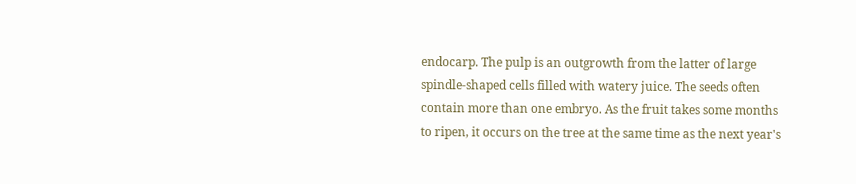endocarp. The pulp is an outgrowth from the latter of large spindle-shaped cells filled with watery juice. The seeds often contain more than one embryo. As the fruit takes some months to ripen, it occurs on the tree at the same time as the next year's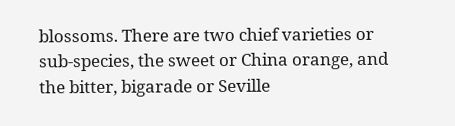blossoms. There are two chief varieties or sub-species, the sweet or China orange, and the bitter, bigarade or Seville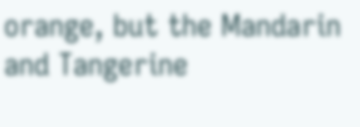orange, but the Mandarin and Tangerine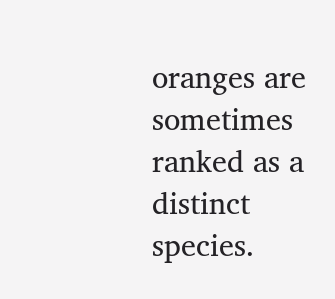oranges are sometimes ranked as a distinct species.